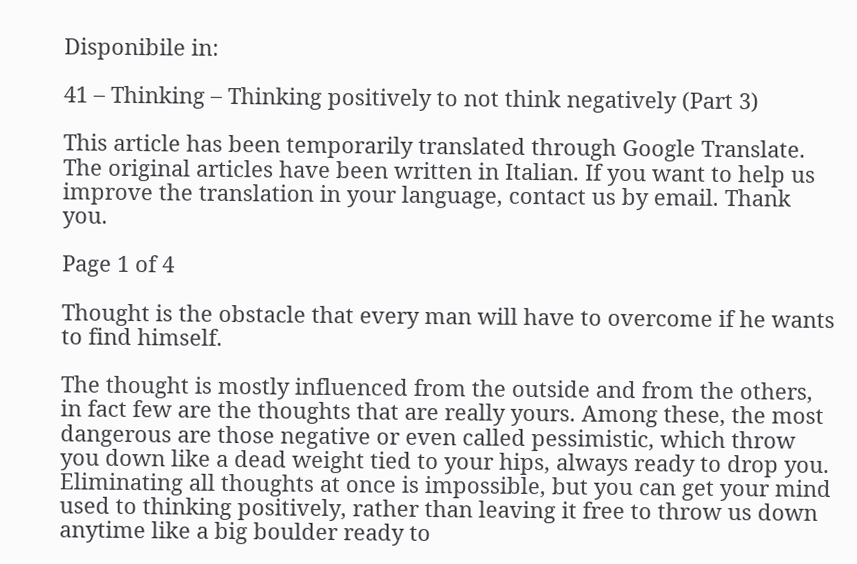Disponibile in:

41 – Thinking – Thinking positively to not think negatively (Part 3)

This article has been temporarily translated through Google Translate. The original articles have been written in Italian. If you want to help us improve the translation in your language, contact us by email. Thank you.

Page 1 of 4

Thought is the obstacle that every man will have to overcome if he wants to find himself.

The thought is mostly influenced from the outside and from the others, in fact few are the thoughts that are really yours. Among these, the most dangerous are those negative or even called pessimistic, which throw you down like a dead weight tied to your hips, always ready to drop you. Eliminating all thoughts at once is impossible, but you can get your mind used to thinking positively, rather than leaving it free to throw us down anytime like a big boulder ready to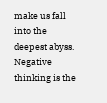make us fall into the deepest abyss. Negative thinking is the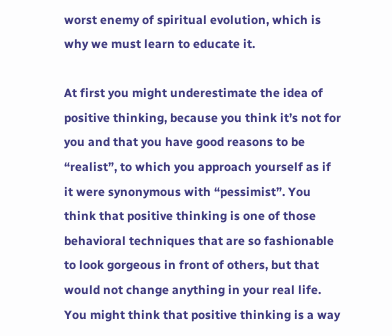worst enemy of spiritual evolution, which is why we must learn to educate it.

At first you might underestimate the idea of positive thinking, because you think it’s not for you and that you have good reasons to be “realist”, to which you approach yourself as if it were synonymous with “pessimist”. You think that positive thinking is one of those behavioral techniques that are so fashionable to look gorgeous in front of others, but that would not change anything in your real life. You might think that positive thinking is a way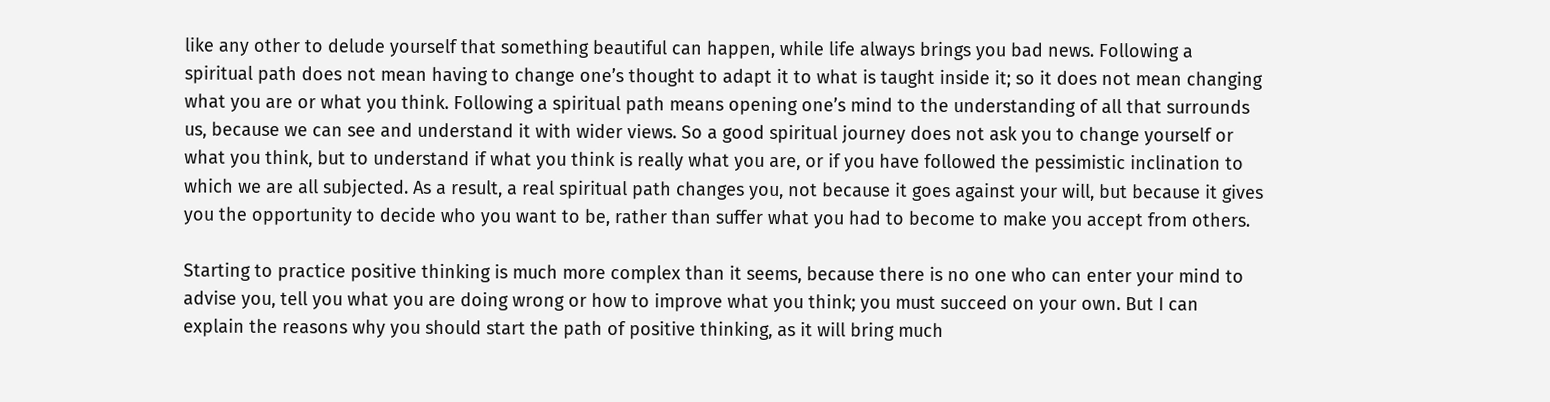like any other to delude yourself that something beautiful can happen, while life always brings you bad news. Following a spiritual path does not mean having to change one’s thought to adapt it to what is taught inside it; so it does not mean changing what you are or what you think. Following a spiritual path means opening one’s mind to the understanding of all that surrounds us, because we can see and understand it with wider views. So a good spiritual journey does not ask you to change yourself or what you think, but to understand if what you think is really what you are, or if you have followed the pessimistic inclination to which we are all subjected. As a result, a real spiritual path changes you, not because it goes against your will, but because it gives you the opportunity to decide who you want to be, rather than suffer what you had to become to make you accept from others.

Starting to practice positive thinking is much more complex than it seems, because there is no one who can enter your mind to advise you, tell you what you are doing wrong or how to improve what you think; you must succeed on your own. But I can explain the reasons why you should start the path of positive thinking, as it will bring much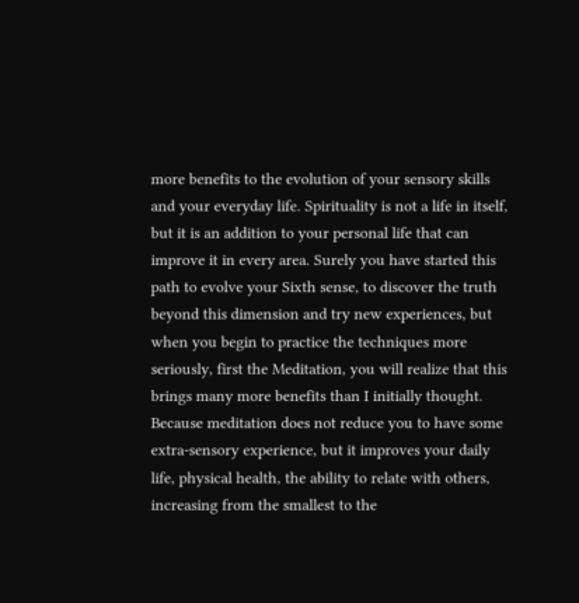more benefits to the evolution of your sensory skills and your everyday life. Spirituality is not a life in itself, but it is an addition to your personal life that can improve it in every area. Surely you have started this path to evolve your Sixth sense, to discover the truth beyond this dimension and try new experiences, but when you begin to practice the techniques more seriously, first the Meditation, you will realize that this brings many more benefits than I initially thought. Because meditation does not reduce you to have some extra-sensory experience, but it improves your daily life, physical health, the ability to relate with others, increasing from the smallest to the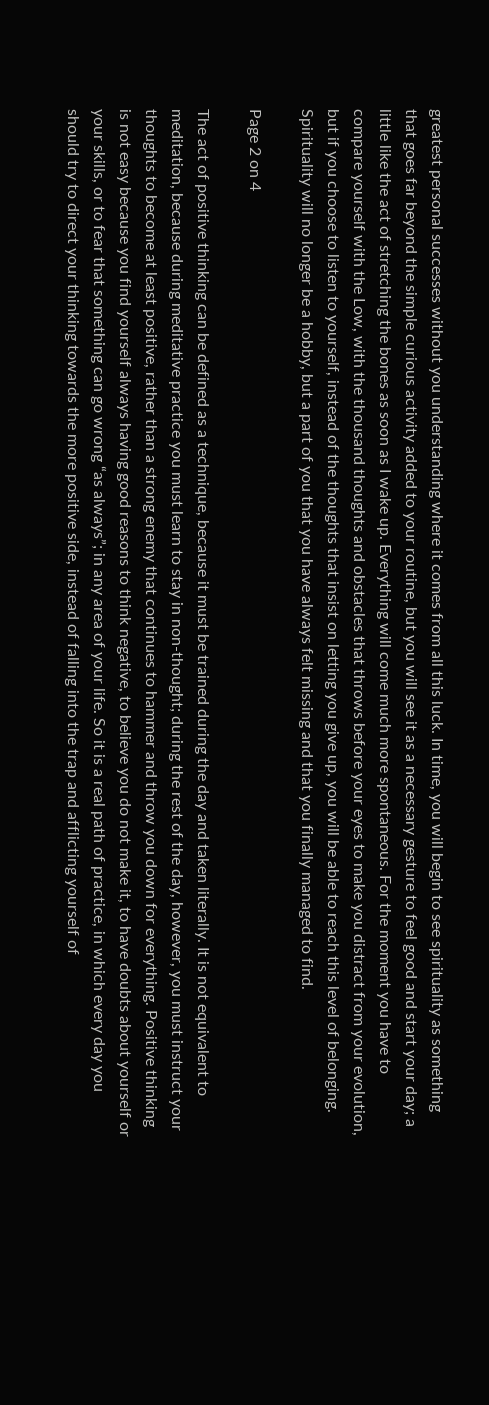greatest personal successes without you understanding where it comes from all this luck. In time, you will begin to see spirituality as something that goes far beyond the simple curious activity added to your routine, but you will see it as a necessary gesture to feel good and start your day; a little like the act of stretching the bones as soon as I wake up. Everything will come much more spontaneous. For the moment you have to compare yourself with the Low, with the thousand thoughts and obstacles that throws before your eyes to make you distract from your evolution, but if you choose to listen to yourself, instead of the thoughts that insist on letting you give up, you will be able to reach this level of belonging. Spirituality will no longer be a hobby, but a part of you that you have always felt missing and that you finally managed to find.

Page 2 on 4

The act of positive thinking can be defined as a technique, because it must be trained during the day and taken literally. It is not equivalent to meditation, because during meditative practice you must learn to stay in non-thought; during the rest of the day, however, you must instruct your thoughts to become at least positive, rather than a strong enemy that continues to hammer and throw you down for everything. Positive thinking is not easy because you find yourself always having good reasons to think negative, to believe you do not make it, to have doubts about yourself or your skills, or to fear that something can go wrong “as always”; in any area of your life. So it is a real path of practice, in which every day you should try to direct your thinking towards the more positive side, instead of falling into the trap and afflicting yourself of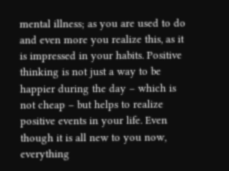mental illness; as you are used to do and even more you realize this, as it is impressed in your habits. Positive thinking is not just a way to be happier during the day – which is not cheap – but helps to realize positive events in your life. Even though it is all new to you now, everything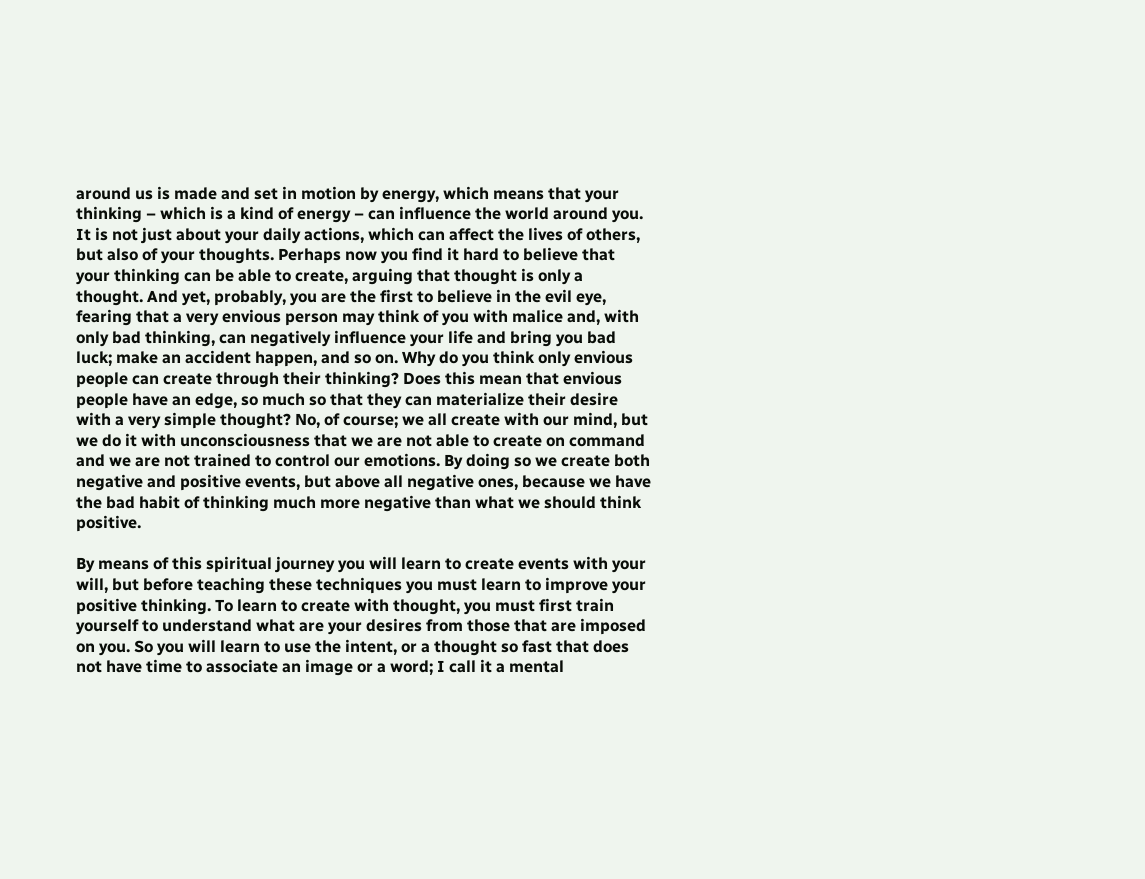around us is made and set in motion by energy, which means that your thinking – which is a kind of energy – can influence the world around you. It is not just about your daily actions, which can affect the lives of others, but also of your thoughts. Perhaps now you find it hard to believe that your thinking can be able to create, arguing that thought is only a thought. And yet, probably, you are the first to believe in the evil eye, fearing that a very envious person may think of you with malice and, with only bad thinking, can negatively influence your life and bring you bad luck; make an accident happen, and so on. Why do you think only envious people can create through their thinking? Does this mean that envious people have an edge, so much so that they can materialize their desire with a very simple thought? No, of course; we all create with our mind, but we do it with unconsciousness that we are not able to create on command and we are not trained to control our emotions. By doing so we create both negative and positive events, but above all negative ones, because we have the bad habit of thinking much more negative than what we should think positive.

By means of this spiritual journey you will learn to create events with your will, but before teaching these techniques you must learn to improve your positive thinking. To learn to create with thought, you must first train yourself to understand what are your desires from those that are imposed on you. So you will learn to use the intent, or a thought so fast that does not have time to associate an image or a word; I call it a mental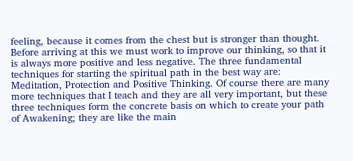feeling, because it comes from the chest but is stronger than thought. Before arriving at this we must work to improve our thinking, so that it is always more positive and less negative. The three fundamental techniques for starting the spiritual path in the best way are: Meditation, Protection and Positive Thinking. Of course there are many more techniques that I teach and they are all very important, but these three techniques form the concrete basis on which to create your path of Awakening; they are like the main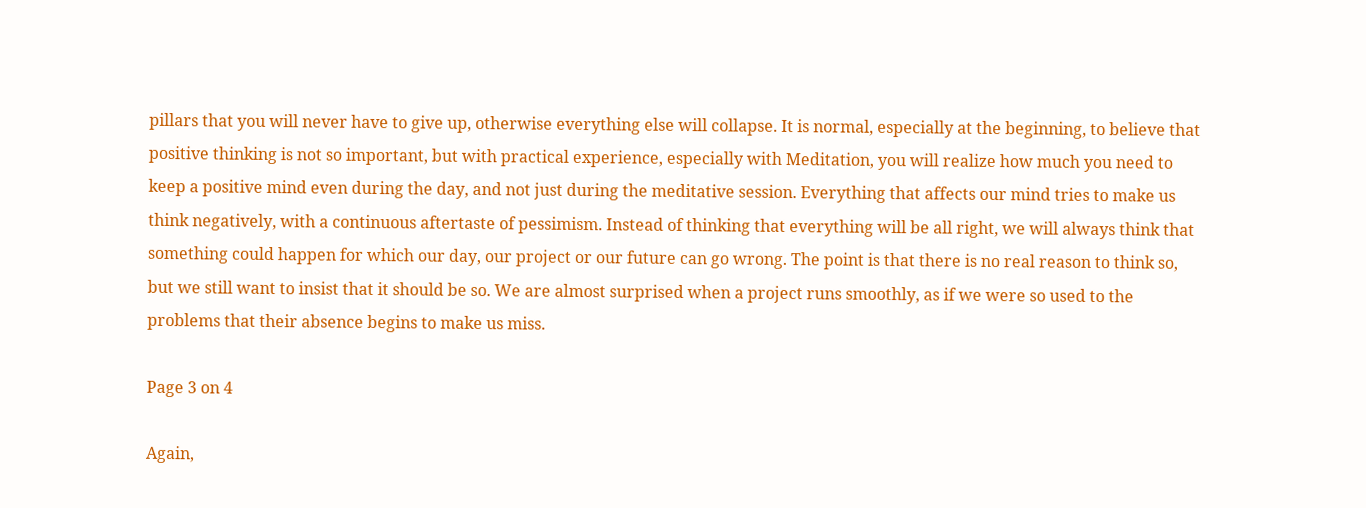pillars that you will never have to give up, otherwise everything else will collapse. It is normal, especially at the beginning, to believe that positive thinking is not so important, but with practical experience, especially with Meditation, you will realize how much you need to keep a positive mind even during the day, and not just during the meditative session. Everything that affects our mind tries to make us think negatively, with a continuous aftertaste of pessimism. Instead of thinking that everything will be all right, we will always think that something could happen for which our day, our project or our future can go wrong. The point is that there is no real reason to think so, but we still want to insist that it should be so. We are almost surprised when a project runs smoothly, as if we were so used to the problems that their absence begins to make us miss.

Page 3 on 4

Again,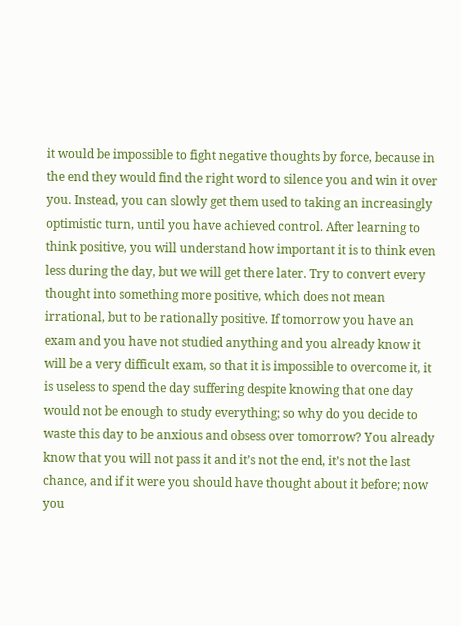it would be impossible to fight negative thoughts by force, because in the end they would find the right word to silence you and win it over you. Instead, you can slowly get them used to taking an increasingly optimistic turn, until you have achieved control. After learning to think positive, you will understand how important it is to think even less during the day, but we will get there later. Try to convert every thought into something more positive, which does not mean irrational, but to be rationally positive. If tomorrow you have an exam and you have not studied anything and you already know it will be a very difficult exam, so that it is impossible to overcome it, it is useless to spend the day suffering despite knowing that one day would not be enough to study everything; so why do you decide to waste this day to be anxious and obsess over tomorrow? You already know that you will not pass it and it’s not the end, it’s not the last chance, and if it were you should have thought about it before; now you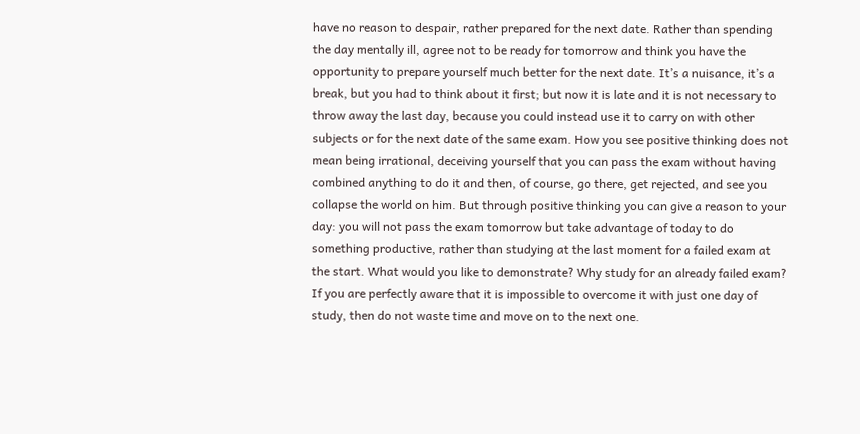have no reason to despair, rather prepared for the next date. Rather than spending the day mentally ill, agree not to be ready for tomorrow and think you have the opportunity to prepare yourself much better for the next date. It’s a nuisance, it’s a break, but you had to think about it first; but now it is late and it is not necessary to throw away the last day, because you could instead use it to carry on with other subjects or for the next date of the same exam. How you see positive thinking does not mean being irrational, deceiving yourself that you can pass the exam without having combined anything to do it and then, of course, go there, get rejected, and see you collapse the world on him. But through positive thinking you can give a reason to your day: you will not pass the exam tomorrow but take advantage of today to do something productive, rather than studying at the last moment for a failed exam at the start. What would you like to demonstrate? Why study for an already failed exam? If you are perfectly aware that it is impossible to overcome it with just one day of study, then do not waste time and move on to the next one.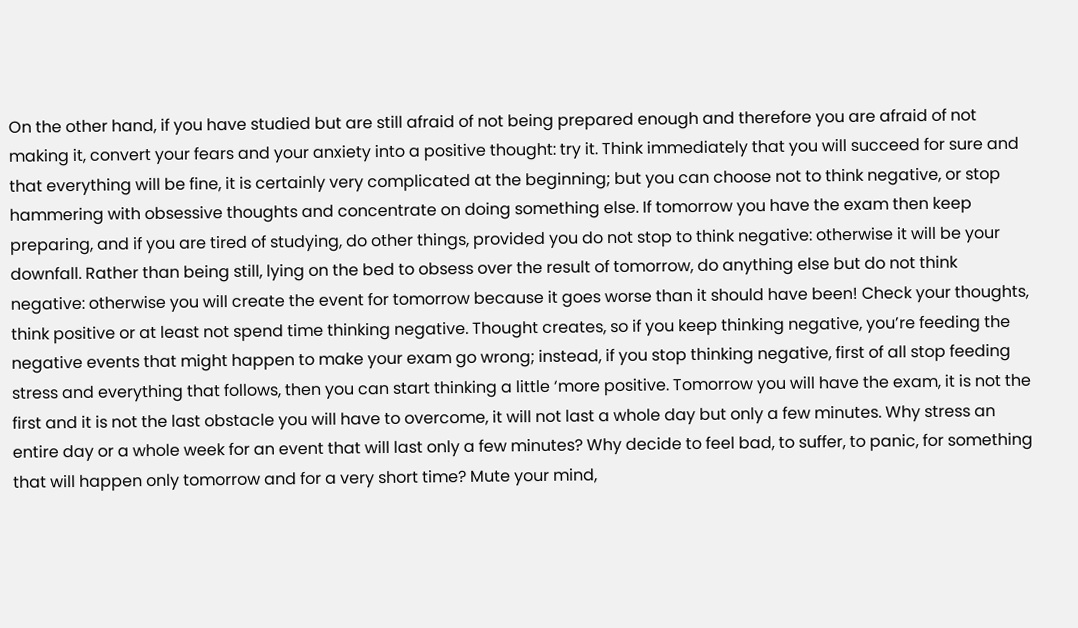On the other hand, if you have studied but are still afraid of not being prepared enough and therefore you are afraid of not making it, convert your fears and your anxiety into a positive thought: try it. Think immediately that you will succeed for sure and that everything will be fine, it is certainly very complicated at the beginning; but you can choose not to think negative, or stop hammering with obsessive thoughts and concentrate on doing something else. If tomorrow you have the exam then keep preparing, and if you are tired of studying, do other things, provided you do not stop to think negative: otherwise it will be your downfall. Rather than being still, lying on the bed to obsess over the result of tomorrow, do anything else but do not think negative: otherwise you will create the event for tomorrow because it goes worse than it should have been! Check your thoughts, think positive or at least not spend time thinking negative. Thought creates, so if you keep thinking negative, you’re feeding the negative events that might happen to make your exam go wrong; instead, if you stop thinking negative, first of all stop feeding stress and everything that follows, then you can start thinking a little ‘more positive. Tomorrow you will have the exam, it is not the first and it is not the last obstacle you will have to overcome, it will not last a whole day but only a few minutes. Why stress an entire day or a whole week for an event that will last only a few minutes? Why decide to feel bad, to suffer, to panic, for something that will happen only tomorrow and for a very short time? Mute your mind,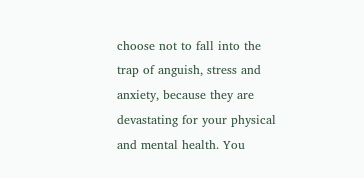choose not to fall into the trap of anguish, stress and anxiety, because they are devastating for your physical and mental health. You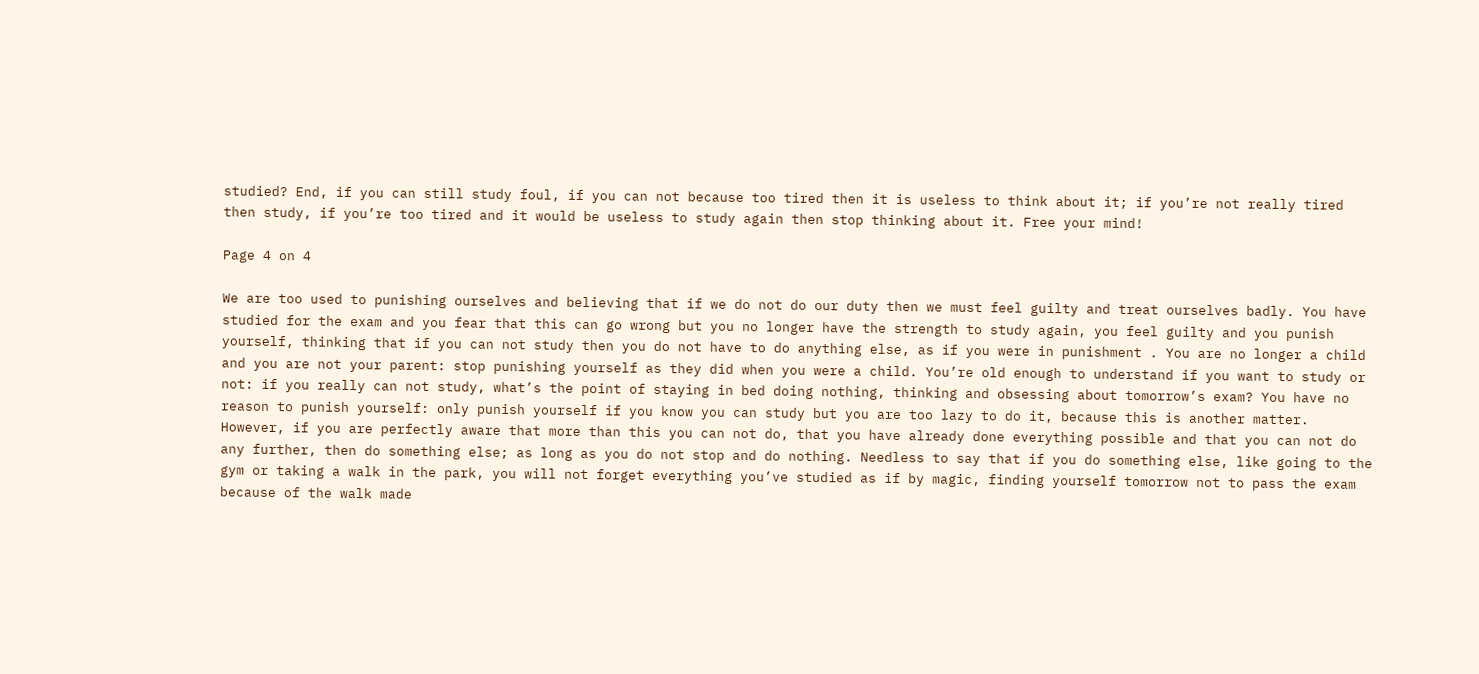studied? End, if you can still study foul, if you can not because too tired then it is useless to think about it; if you’re not really tired then study, if you’re too tired and it would be useless to study again then stop thinking about it. Free your mind!

Page 4 on 4

We are too used to punishing ourselves and believing that if we do not do our duty then we must feel guilty and treat ourselves badly. You have studied for the exam and you fear that this can go wrong but you no longer have the strength to study again, you feel guilty and you punish yourself, thinking that if you can not study then you do not have to do anything else, as if you were in punishment . You are no longer a child and you are not your parent: stop punishing yourself as they did when you were a child. You’re old enough to understand if you want to study or not: if you really can not study, what’s the point of staying in bed doing nothing, thinking and obsessing about tomorrow’s exam? You have no reason to punish yourself: only punish yourself if you know you can study but you are too lazy to do it, because this is another matter. However, if you are perfectly aware that more than this you can not do, that you have already done everything possible and that you can not do any further, then do something else; as long as you do not stop and do nothing. Needless to say that if you do something else, like going to the gym or taking a walk in the park, you will not forget everything you’ve studied as if by magic, finding yourself tomorrow not to pass the exam because of the walk made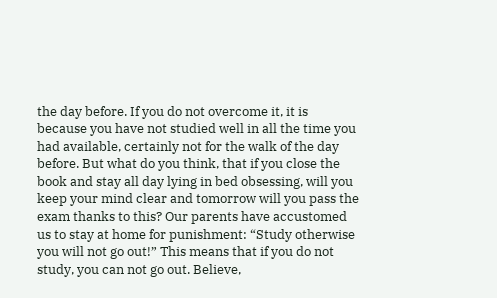the day before. If you do not overcome it, it is because you have not studied well in all the time you had available, certainly not for the walk of the day before. But what do you think, that if you close the book and stay all day lying in bed obsessing, will you keep your mind clear and tomorrow will you pass the exam thanks to this? Our parents have accustomed us to stay at home for punishment: “Study otherwise you will not go out!” This means that if you do not study, you can not go out. Believe,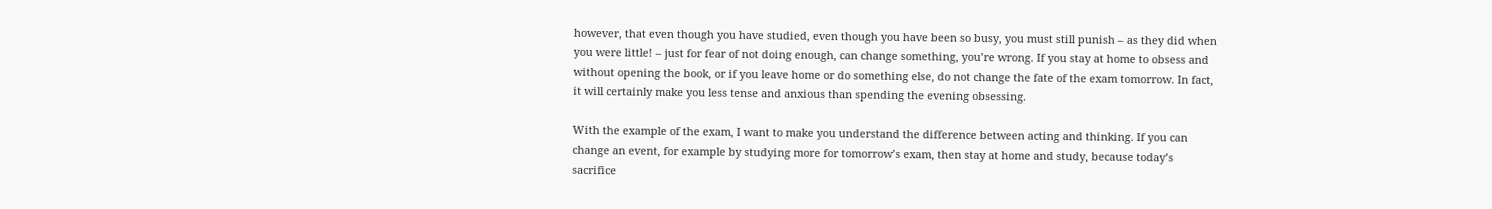however, that even though you have studied, even though you have been so busy, you must still punish – as they did when you were little! – just for fear of not doing enough, can change something, you’re wrong. If you stay at home to obsess and without opening the book, or if you leave home or do something else, do not change the fate of the exam tomorrow. In fact, it will certainly make you less tense and anxious than spending the evening obsessing.

With the example of the exam, I want to make you understand the difference between acting and thinking. If you can change an event, for example by studying more for tomorrow’s exam, then stay at home and study, because today’s sacrifice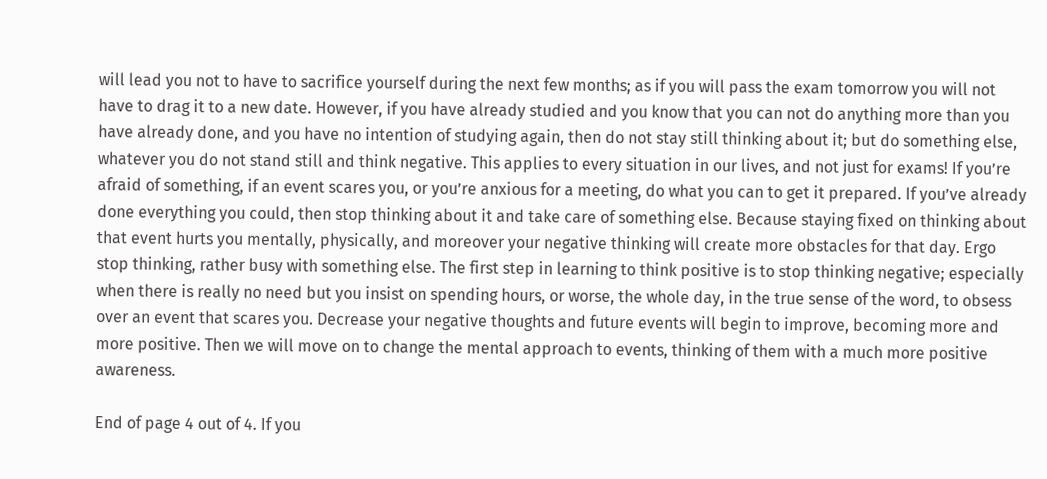will lead you not to have to sacrifice yourself during the next few months; as if you will pass the exam tomorrow you will not have to drag it to a new date. However, if you have already studied and you know that you can not do anything more than you have already done, and you have no intention of studying again, then do not stay still thinking about it; but do something else, whatever you do not stand still and think negative. This applies to every situation in our lives, and not just for exams! If you’re afraid of something, if an event scares you, or you’re anxious for a meeting, do what you can to get it prepared. If you’ve already done everything you could, then stop thinking about it and take care of something else. Because staying fixed on thinking about that event hurts you mentally, physically, and moreover your negative thinking will create more obstacles for that day. Ergo stop thinking, rather busy with something else. The first step in learning to think positive is to stop thinking negative; especially when there is really no need but you insist on spending hours, or worse, the whole day, in the true sense of the word, to obsess over an event that scares you. Decrease your negative thoughts and future events will begin to improve, becoming more and more positive. Then we will move on to change the mental approach to events, thinking of them with a much more positive awareness.

End of page 4 out of 4. If you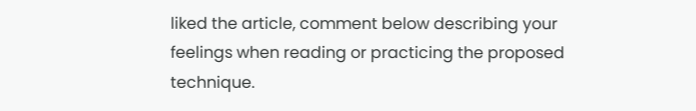liked the article, comment below describing your feelings when reading or practicing the proposed technique.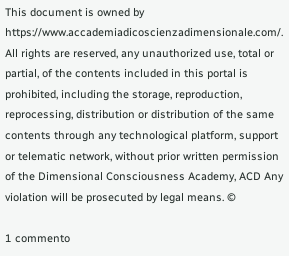This document is owned by https://www.accademiadicoscienzadimensionale.com/. All rights are reserved, any unauthorized use, total or partial, of the contents included in this portal is prohibited, including the storage, reproduction, reprocessing, distribution or distribution of the same contents through any technological platform, support or telematic network, without prior written permission of the Dimensional Consciousness Academy, ACD Any violation will be prosecuted by legal means. ©

1 commento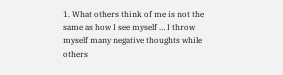1. What others think of me is not the same as how I see myself … I throw myself many negative thoughts while others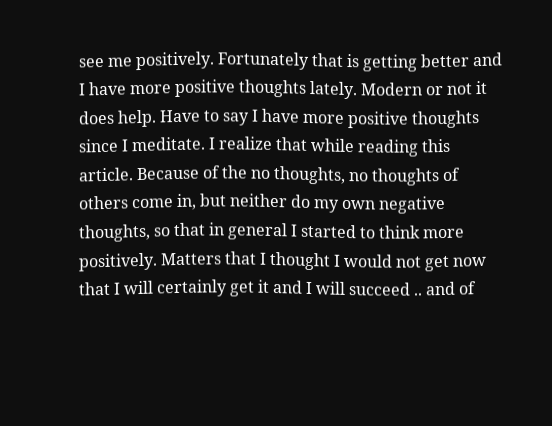see me positively. Fortunately that is getting better and I have more positive thoughts lately. Modern or not it does help. Have to say I have more positive thoughts since I meditate. I realize that while reading this article. Because of the no thoughts, no thoughts of others come in, but neither do my own negative thoughts, so that in general I started to think more positively. Matters that I thought I would not get now that I will certainly get it and I will succeed .. and of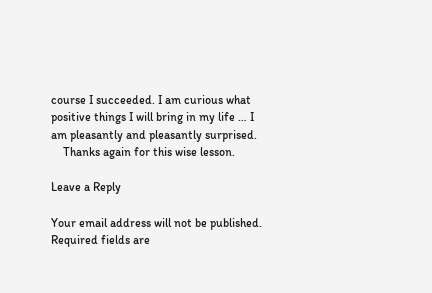course I succeeded. I am curious what positive things I will bring in my life … I am pleasantly and pleasantly surprised.
    Thanks again for this wise lesson.

Leave a Reply

Your email address will not be published. Required fields are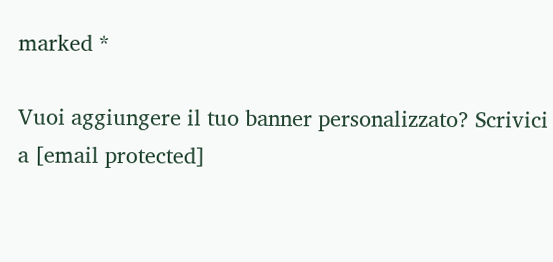marked *

Vuoi aggiungere il tuo banner personalizzato? Scrivici a [email protected]